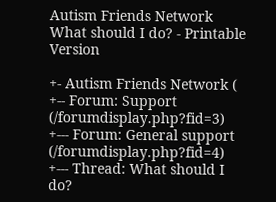Autism Friends Network
What should I do? - Printable Version

+- Autism Friends Network (
+-- Forum: Support (/forumdisplay.php?fid=3)
+--- Forum: General support (/forumdisplay.php?fid=4)
+--- Thread: What should I do?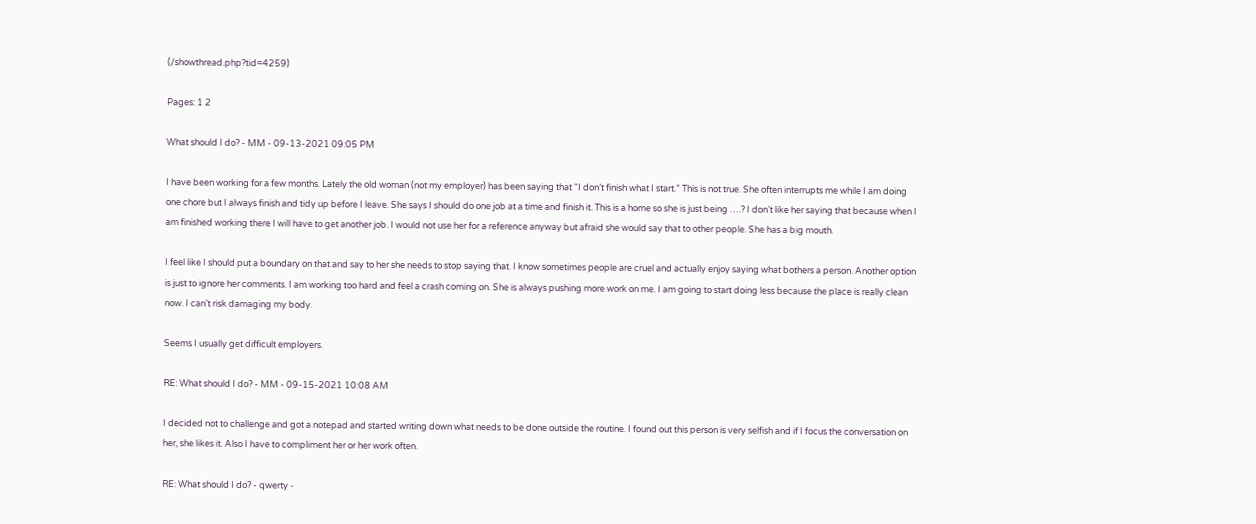(/showthread.php?tid=4259)

Pages: 1 2

What should I do? - MM - 09-13-2021 09:05 PM

I have been working for a few months. Lately the old woman (not my employer) has been saying that “I don’t finish what I start.” This is not true. She often interrupts me while I am doing one chore but I always finish and tidy up before I leave. She says I should do one job at a time and finish it. This is a home so she is just being ….? I don’t like her saying that because when I am finished working there I will have to get another job. I would not use her for a reference anyway but afraid she would say that to other people. She has a big mouth.

I feel like I should put a boundary on that and say to her she needs to stop saying that. I know sometimes people are cruel and actually enjoy saying what bothers a person. Another option is just to ignore her comments. I am working too hard and feel a crash coming on. She is always pushing more work on me. I am going to start doing less because the place is really clean now. I can’t risk damaging my body.

Seems I usually get difficult employers.

RE: What should I do? - MM - 09-15-2021 10:08 AM

I decided not to challenge and got a notepad and started writing down what needs to be done outside the routine. I found out this person is very selfish and if I focus the conversation on her, she likes it. Also I have to compliment her or her work often.

RE: What should I do? - qwerty -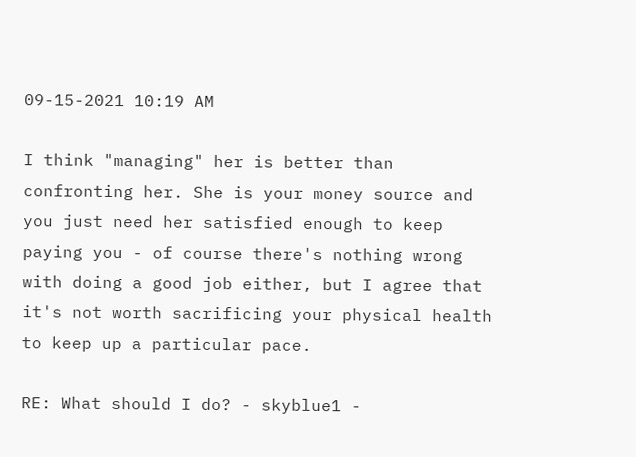09-15-2021 10:19 AM

I think "managing" her is better than confronting her. She is your money source and you just need her satisfied enough to keep paying you - of course there's nothing wrong with doing a good job either, but I agree that it's not worth sacrificing your physical health to keep up a particular pace.

RE: What should I do? - skyblue1 -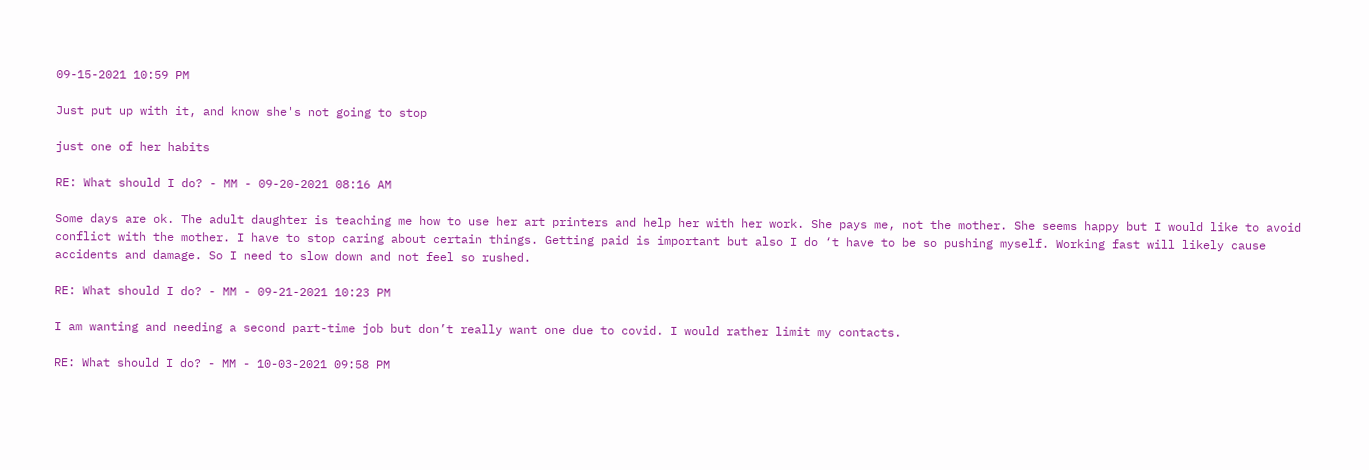09-15-2021 10:59 PM

Just put up with it, and know she's not going to stop

just one of her habits

RE: What should I do? - MM - 09-20-2021 08:16 AM

Some days are ok. The adult daughter is teaching me how to use her art printers and help her with her work. She pays me, not the mother. She seems happy but I would like to avoid conflict with the mother. I have to stop caring about certain things. Getting paid is important but also I do ‘t have to be so pushing myself. Working fast will likely cause accidents and damage. So I need to slow down and not feel so rushed.

RE: What should I do? - MM - 09-21-2021 10:23 PM

I am wanting and needing a second part-time job but don’t really want one due to covid. I would rather limit my contacts.

RE: What should I do? - MM - 10-03-2021 09:58 PM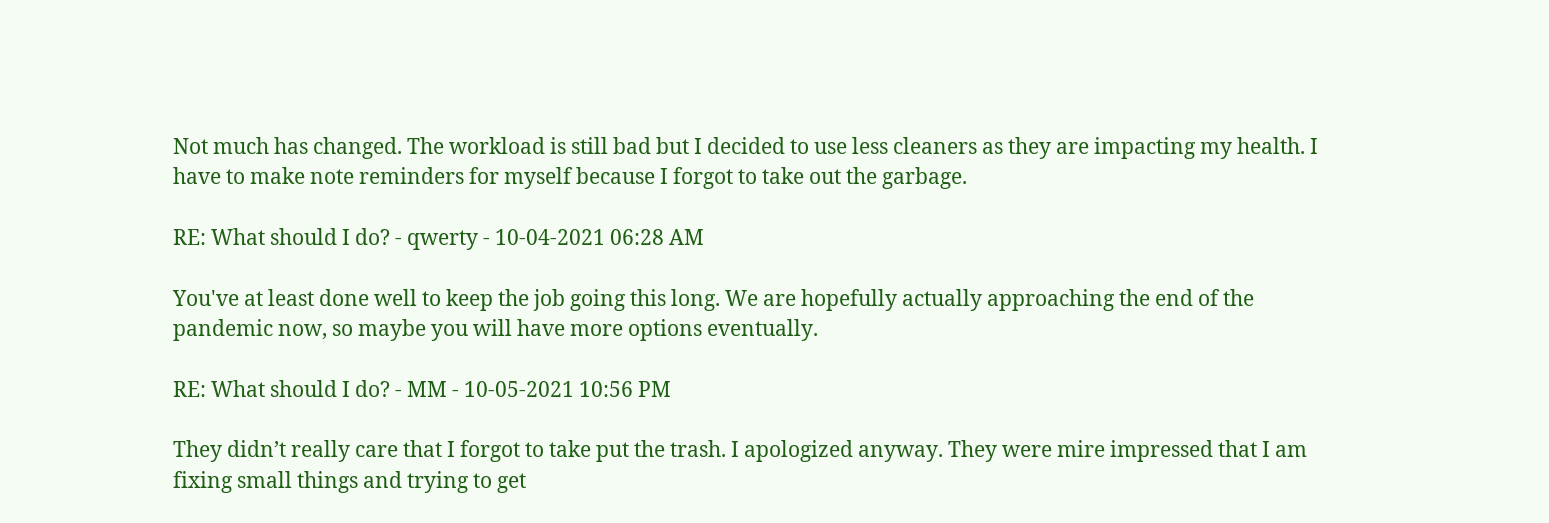Not much has changed. The workload is still bad but I decided to use less cleaners as they are impacting my health. I have to make note reminders for myself because I forgot to take out the garbage.

RE: What should I do? - qwerty - 10-04-2021 06:28 AM

You've at least done well to keep the job going this long. We are hopefully actually approaching the end of the pandemic now, so maybe you will have more options eventually.

RE: What should I do? - MM - 10-05-2021 10:56 PM

They didn’t really care that I forgot to take put the trash. I apologized anyway. They were mire impressed that I am fixing small things and trying to get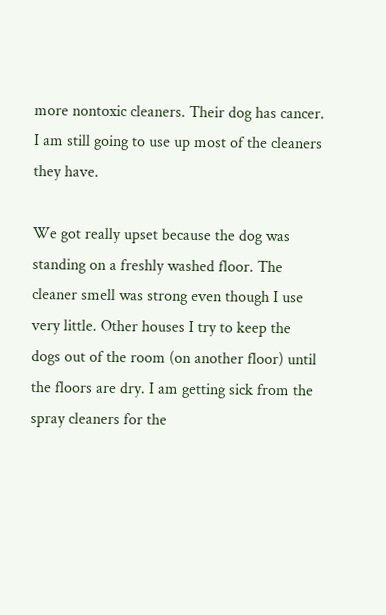more nontoxic cleaners. Their dog has cancer. I am still going to use up most of the cleaners they have.

We got really upset because the dog was standing on a freshly washed floor. The cleaner smell was strong even though I use very little. Other houses I try to keep the dogs out of the room (on another floor) until the floors are dry. I am getting sick from the spray cleaners for the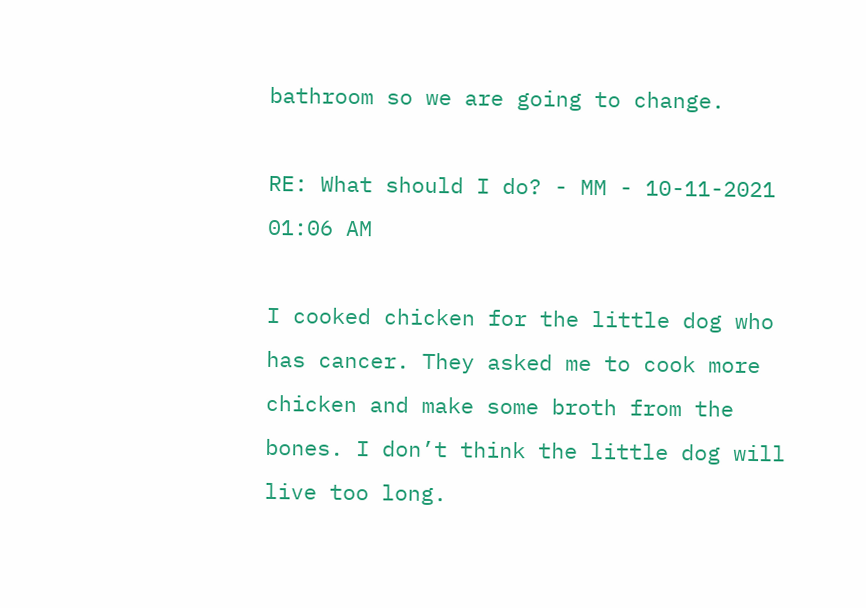bathroom so we are going to change.

RE: What should I do? - MM - 10-11-2021 01:06 AM

I cooked chicken for the little dog who has cancer. They asked me to cook more chicken and make some broth from the bones. I don’t think the little dog will live too long.